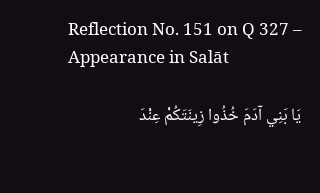Reflection No. 151 on Q 327 – Appearance in Salāt

يَا بَنِي آدَمَ خُذُوا زِينَتَكُمْ عِنْدَ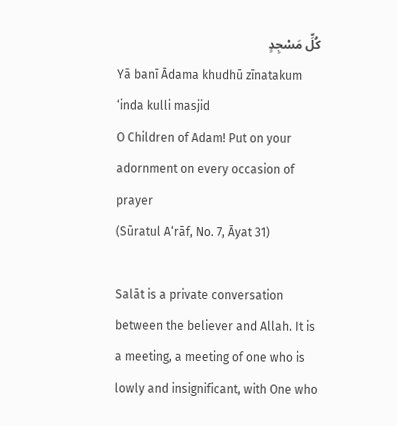كُلِّ مَسْجِدٍ
Yā banī Ādama khudhū zīnatakum ‘inda kulli masjid
O Children of Adam! Put on your adornment on every occasion of prayer
(Sūratul A‘rāf, No. 7, Āyat 31)

Salāt is a private conversation between the believer and Allah. It is a meeting, a meeting of one who is lowly and insignificant, with One who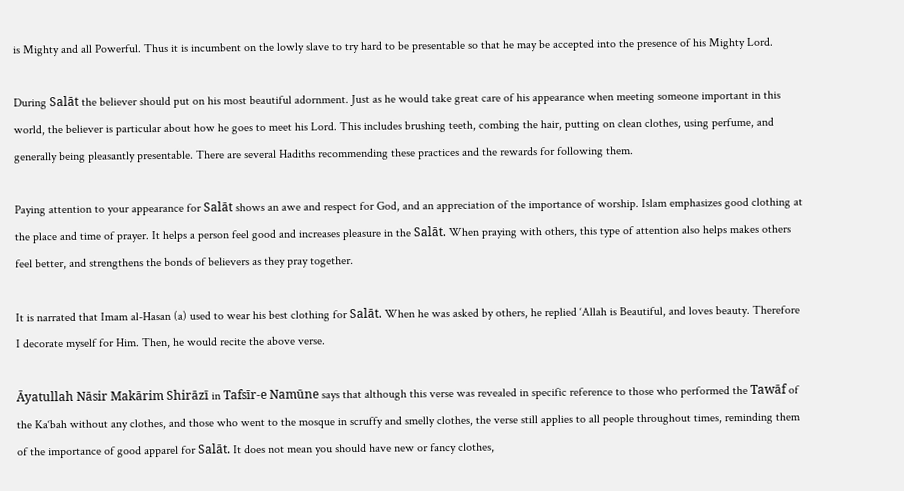is Mighty and all Powerful. Thus it is incumbent on the lowly slave to try hard to be presentable so that he may be accepted into the presence of his Mighty Lord.

During Salāt the believer should put on his most beautiful adornment. Just as he would take great care of his appearance when meeting someone important in this world, the believer is particular about how he goes to meet his Lord. This includes brushing teeth, combing the hair, putting on clean clothes, using perfume, and generally being pleasantly presentable. There are several Hadiths recommending these practices and the rewards for following them.

Paying attention to your appearance for Salāt shows an awe and respect for God, and an appreciation of the importance of worship. Islam emphasizes good clothing at the place and time of prayer. It helps a person feel good and increases pleasure in the Salāt. When praying with others, this type of attention also helps makes others feel better, and strengthens the bonds of believers as they pray together.

It is narrated that Imam al-Hasan (a) used to wear his best clothing for Salāt. When he was asked by others, he replied ‘Allah is Beautiful, and loves beauty. Therefore I decorate myself for Him. Then, he would recite the above verse.

Āyatullah Nāsir Makārim Shirāzī in Tafsīr-e Namūne says that although this verse was revealed in specific reference to those who performed the Tawāf of the Ka‘bah without any clothes, and those who went to the mosque in scruffy and smelly clothes, the verse still applies to all people throughout times, reminding them of the importance of good apparel for Salāt. It does not mean you should have new or fancy clothes,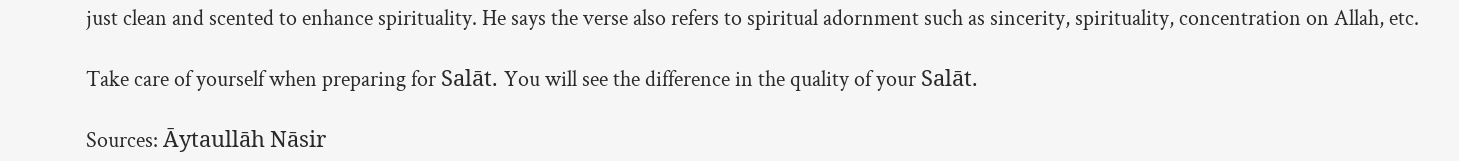just clean and scented to enhance spirituality. He says the verse also refers to spiritual adornment such as sincerity, spirituality, concentration on Allah, etc.

Take care of yourself when preparing for Salāt. You will see the difference in the quality of your Salāt.

Sources: Āytaullāh Nāsir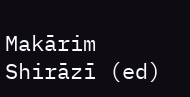Makārim Shirāzī (ed)